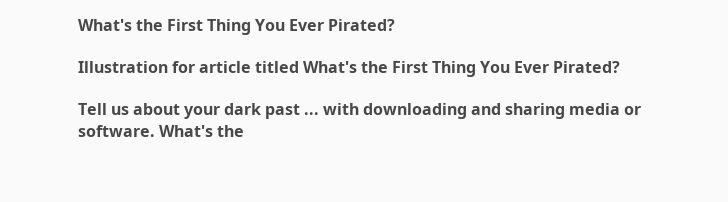What's the First Thing You Ever Pirated?

Illustration for article titled What's the First Thing You Ever Pirated?

Tell us about your dark past ... with downloading and sharing media or software. What's the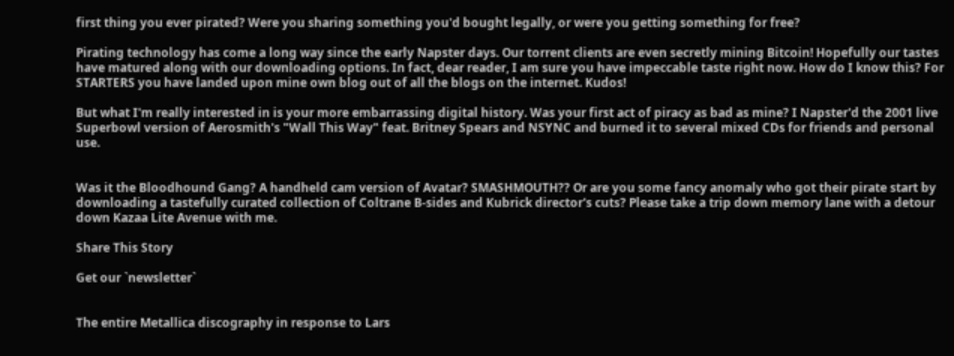first thing you ever pirated? Were you sharing something you'd bought legally, or were you getting something for free?

Pirating technology has come a long way since the early Napster days. Our torrent clients are even secretly mining Bitcoin! Hopefully our tastes have matured along with our downloading options. In fact, dear reader, I am sure you have impeccable taste right now. How do I know this? For STARTERS you have landed upon mine own blog out of all the blogs on the internet. Kudos!

But what I'm really interested in is your more embarrassing digital history. Was your first act of piracy as bad as mine? I Napster'd the 2001 live Superbowl version of Aerosmith's "Wall This Way" feat. Britney Spears and NSYNC and burned it to several mixed CDs for friends and personal use.


Was it the Bloodhound Gang? A handheld cam version of Avatar? SMASHMOUTH?? Or are you some fancy anomaly who got their pirate start by downloading a tastefully curated collection of Coltrane B-sides and Kubrick director's cuts? Please take a trip down memory lane with a detour down Kazaa Lite Avenue with me.

Share This Story

Get our `newsletter`


The entire Metallica discography in response to Lars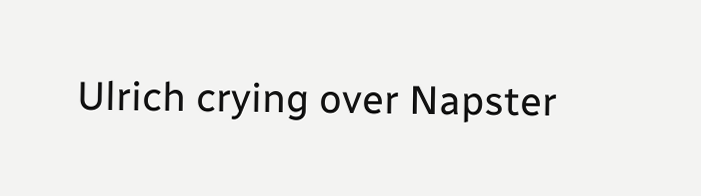Ulrich crying over Napster